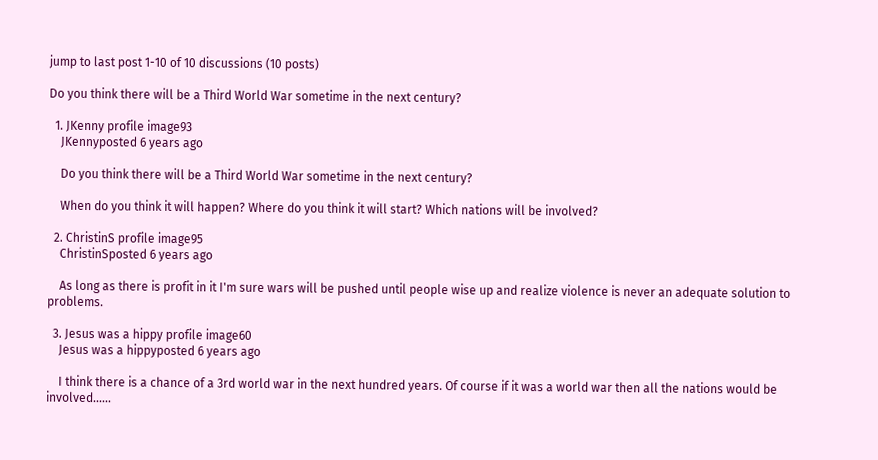jump to last post 1-10 of 10 discussions (10 posts)

Do you think there will be a Third World War sometime in the next century?

  1. JKenny profile image93
    JKennyposted 6 years ago

    Do you think there will be a Third World War sometime in the next century?

    When do you think it will happen? Where do you think it will start? Which nations will be involved?

  2. ChristinS profile image95
    ChristinSposted 6 years ago

    As long as there is profit in it I'm sure wars will be pushed until people wise up and realize violence is never an adequate solution to problems.

  3. Jesus was a hippy profile image60
    Jesus was a hippyposted 6 years ago

    I think there is a chance of a 3rd world war in the next hundred years. Of course if it was a world war then all the nations would be involved......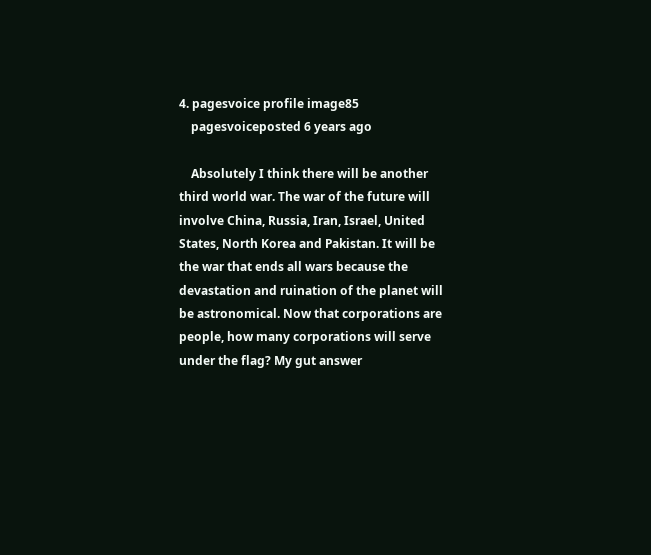4. pagesvoice profile image85
    pagesvoiceposted 6 years ago

    Absolutely I think there will be another third world war. The war of the future will involve China, Russia, Iran, Israel, United States, North Korea and Pakistan. It will be the war that ends all wars because the devastation and ruination of the planet will be astronomical. Now that corporations are people, how many corporations will serve under the flag? My gut answer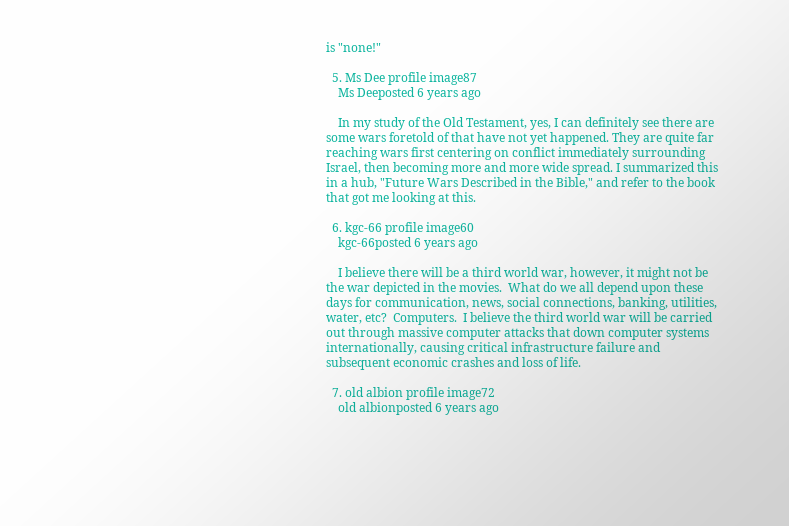is "none!"

  5. Ms Dee profile image87
    Ms Deeposted 6 years ago

    In my study of the Old Testament, yes, I can definitely see there are some wars foretold of that have not yet happened. They are quite far reaching wars first centering on conflict immediately surrounding Israel, then becoming more and more wide spread. I summarized this in a hub, "Future Wars Described in the Bible," and refer to the book that got me looking at this.

  6. kgc-66 profile image60
    kgc-66posted 6 years ago

    I believe there will be a third world war, however, it might not be the war depicted in the movies.  What do we all depend upon these days for communication, news, social connections, banking, utilities, water, etc?  Computers.  I believe the third world war will be carried out through massive computer attacks that down computer systems internationally, causing critical infrastructure failure and subsequent economic crashes and loss of life.

  7. old albion profile image72
    old albionposted 6 years ago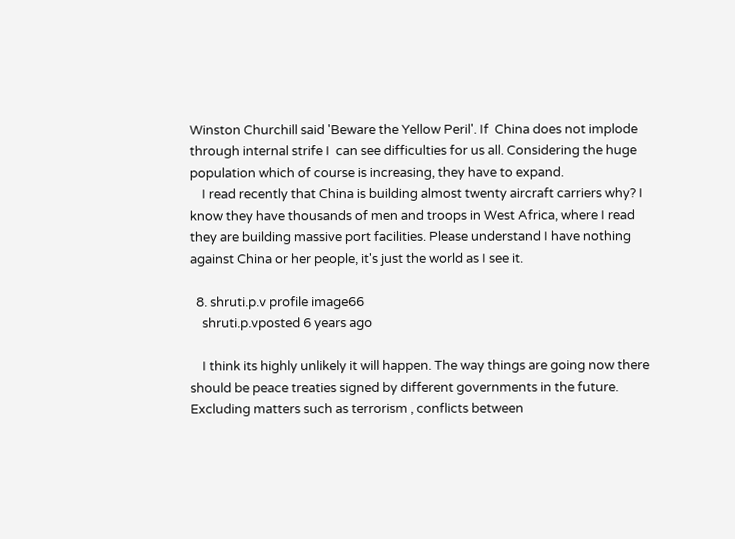Winston Churchill said 'Beware the Yellow Peril'. If  China does not implode through internal strife I  can see difficulties for us all. Considering the huge population which of course is increasing, they have to expand.
    I read recently that China is building almost twenty aircraft carriers why? I know they have thousands of men and troops in West Africa, where I read they are building massive port facilities. Please understand I have nothing against China or her people, it's just the world as I see it.

  8. shruti.p.v profile image66
    shruti.p.vposted 6 years ago

    I think its highly unlikely it will happen. The way things are going now there should be peace treaties signed by different governments in the future. Excluding matters such as terrorism , conflicts between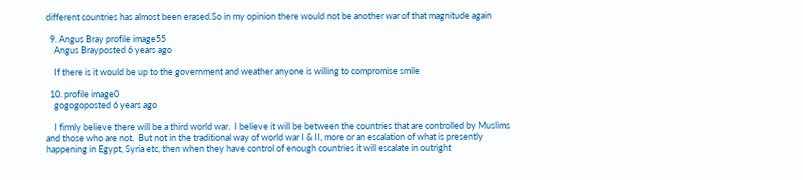different countries has almost been erased.So in my opinion there would not be another war of that magnitude again

  9. Angus Bray profile image55
    Angus Brayposted 6 years ago

    If there is it would be up to the government and weather anyone is willing to compromise smile

  10. profile image0
    gogogoposted 6 years ago

    I firmly believe there will be a third world war.  I believe it will be between the countries that are controlled by Muslims and those who are not.  But not in the traditional way of world war I & II, more or an escalation of what is presently happening in Egypt, Syria etc, then when they have control of enough countries it will escalate in outright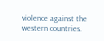violence against the western countries.